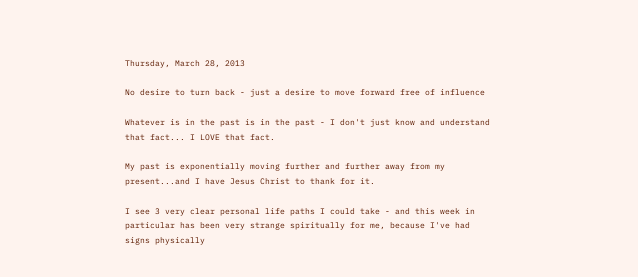Thursday, March 28, 2013

No desire to turn back - just a desire to move forward free of influence

Whatever is in the past is in the past - I don't just know and understand that fact... I LOVE that fact.

My past is exponentially moving further and further away from my present...and I have Jesus Christ to thank for it.

I see 3 very clear personal life paths I could take - and this week in particular has been very strange spiritually for me, because I've had signs physically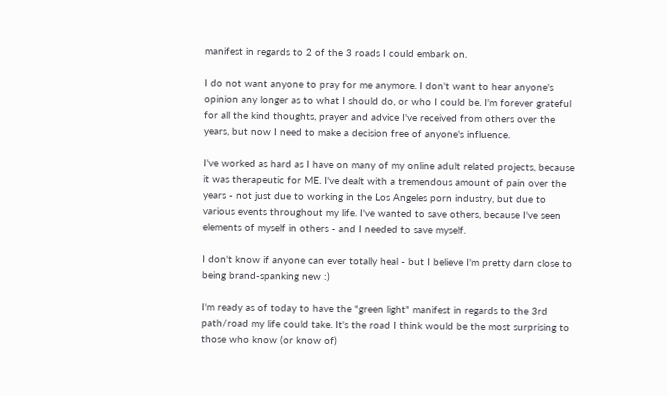manifest in regards to 2 of the 3 roads I could embark on.

I do not want anyone to pray for me anymore. I don't want to hear anyone's opinion any longer as to what I should do, or who I could be. I'm forever grateful for all the kind thoughts, prayer and advice I've received from others over the years, but now I need to make a decision free of anyone's influence.

I've worked as hard as I have on many of my online adult related projects, because it was therapeutic for ME. I've dealt with a tremendous amount of pain over the years - not just due to working in the Los Angeles porn industry, but due to various events throughout my life. I've wanted to save others, because I've seen elements of myself in others - and I needed to save myself.

I don't know if anyone can ever totally heal - but I believe I'm pretty darn close to being brand-spanking new :)

I'm ready as of today to have the "green light" manifest in regards to the 3rd path/road my life could take. It's the road I think would be the most surprising to those who know (or know of)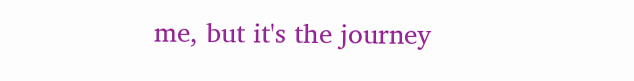me, but it's the journey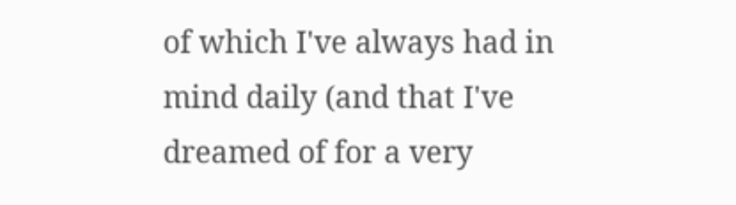of which I've always had in mind daily (and that I've dreamed of for a very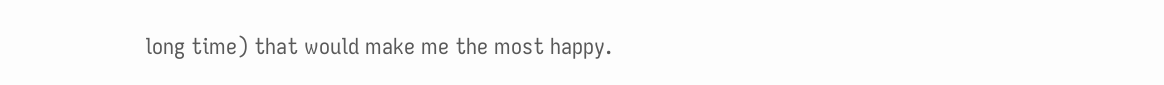long time) that would make me the most happy.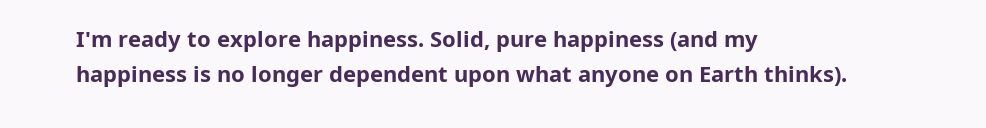I'm ready to explore happiness. Solid, pure happiness (and my happiness is no longer dependent upon what anyone on Earth thinks).